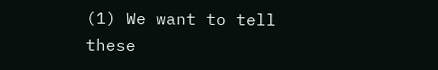(1) We want to tell these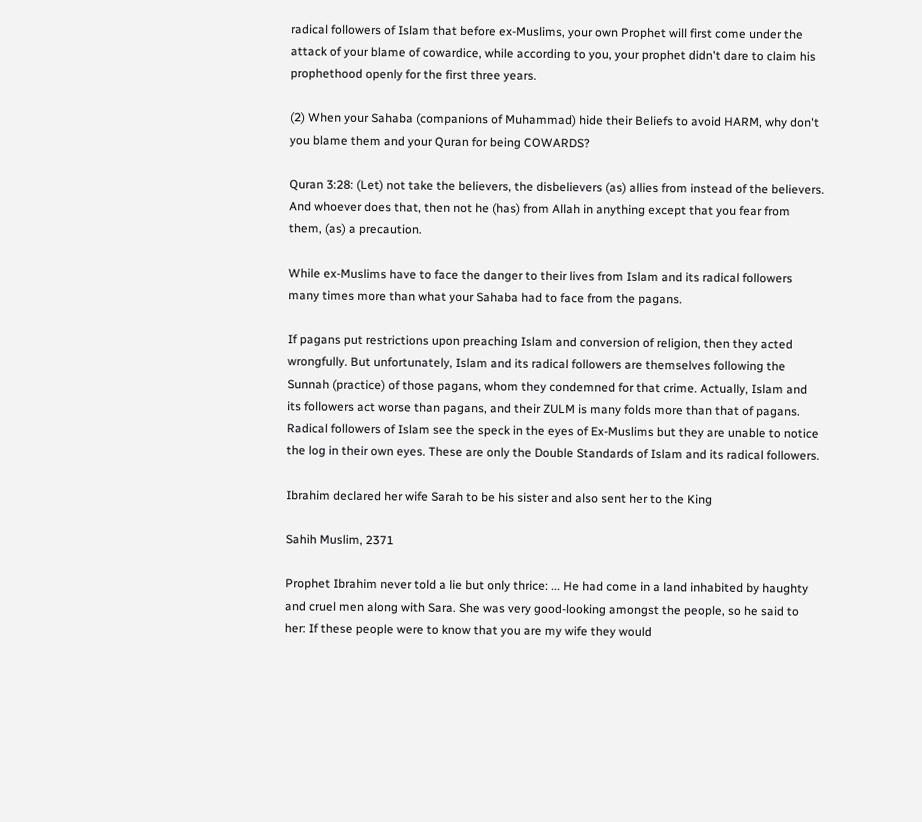radical followers of Islam that before ex-Muslims, your own Prophet will first come under the attack of your blame of cowardice, while according to you, your prophet didn't dare to claim his prophethood openly for the first three years.

(2) When your Sahaba (companions of Muhammad) hide their Beliefs to avoid HARM, why don't you blame them and your Quran for being COWARDS?

Quran 3:28: (Let) not take the believers, the disbelievers (as) allies from instead of the believers. And whoever does that, then not he (has) from Allah in anything except that you fear from them, (as) a precaution.

While ex-Muslims have to face the danger to their lives from Islam and its radical followers many times more than what your Sahaba had to face from the pagans.

If pagans put restrictions upon preaching Islam and conversion of religion, then they acted wrongfully. But unfortunately, Islam and its radical followers are themselves following the Sunnah (practice) of those pagans, whom they condemned for that crime. Actually, Islam and its followers act worse than pagans, and their ZULM is many folds more than that of pagans. Radical followers of Islam see the speck in the eyes of Ex-Muslims but they are unable to notice the log in their own eyes. These are only the Double Standards of Islam and its radical followers.

Ibrahim declared her wife Sarah to be his sister and also sent her to the King

Sahih Muslim, 2371

Prophet Ibrahim never told a lie but only thrice: ... He had come in a land inhabited by haughty and cruel men along with Sara. She was very good-looking amongst the people, so he said to her: If these people were to know that you are my wife they would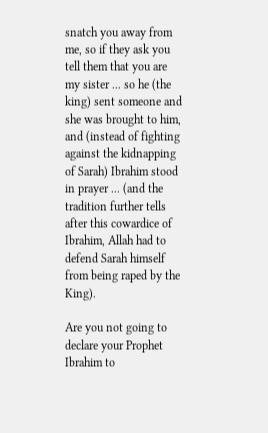snatch you away from me, so if they ask you tell them that you are my sister ... so he (the king) sent someone and she was brought to him, and (instead of fighting against the kidnapping of Sarah) Ibrahim stood in prayer ... (and the tradition further tells after this cowardice of Ibrahim, Allah had to defend Sarah himself from being raped by the King).

Are you not going to declare your Prophet Ibrahim to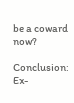be a coward now?

Conclusion: Ex-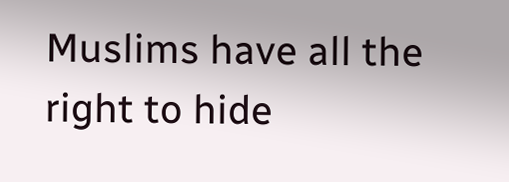Muslims have all the right to hide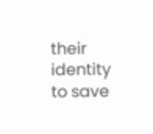their identity to save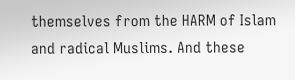themselves from the HARM of Islam and radical Muslims. And these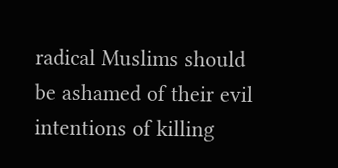radical Muslims should be ashamed of their evil intentions of killing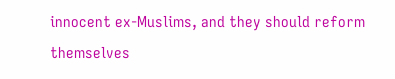innocent ex-Muslims, and they should reform themselves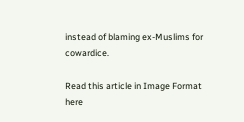instead of blaming ex-Muslims for cowardice.

Read this article in Image Format here